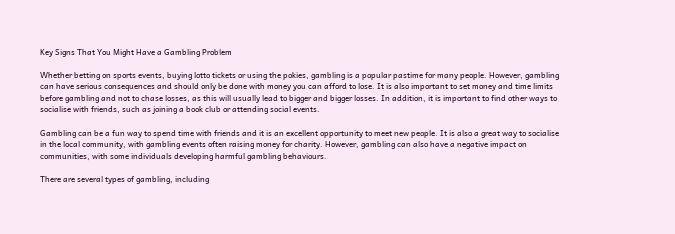Key Signs That You Might Have a Gambling Problem

Whether betting on sports events, buying lotto tickets or using the pokies, gambling is a popular pastime for many people. However, gambling can have serious consequences and should only be done with money you can afford to lose. It is also important to set money and time limits before gambling and not to chase losses, as this will usually lead to bigger and bigger losses. In addition, it is important to find other ways to socialise with friends, such as joining a book club or attending social events.

Gambling can be a fun way to spend time with friends and it is an excellent opportunity to meet new people. It is also a great way to socialise in the local community, with gambling events often raising money for charity. However, gambling can also have a negative impact on communities, with some individuals developing harmful gambling behaviours.

There are several types of gambling, including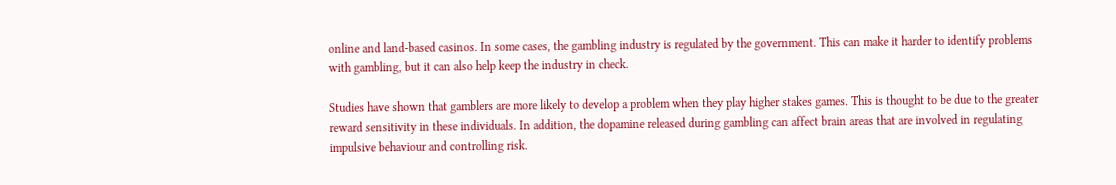online and land-based casinos. In some cases, the gambling industry is regulated by the government. This can make it harder to identify problems with gambling, but it can also help keep the industry in check.

Studies have shown that gamblers are more likely to develop a problem when they play higher stakes games. This is thought to be due to the greater reward sensitivity in these individuals. In addition, the dopamine released during gambling can affect brain areas that are involved in regulating impulsive behaviour and controlling risk.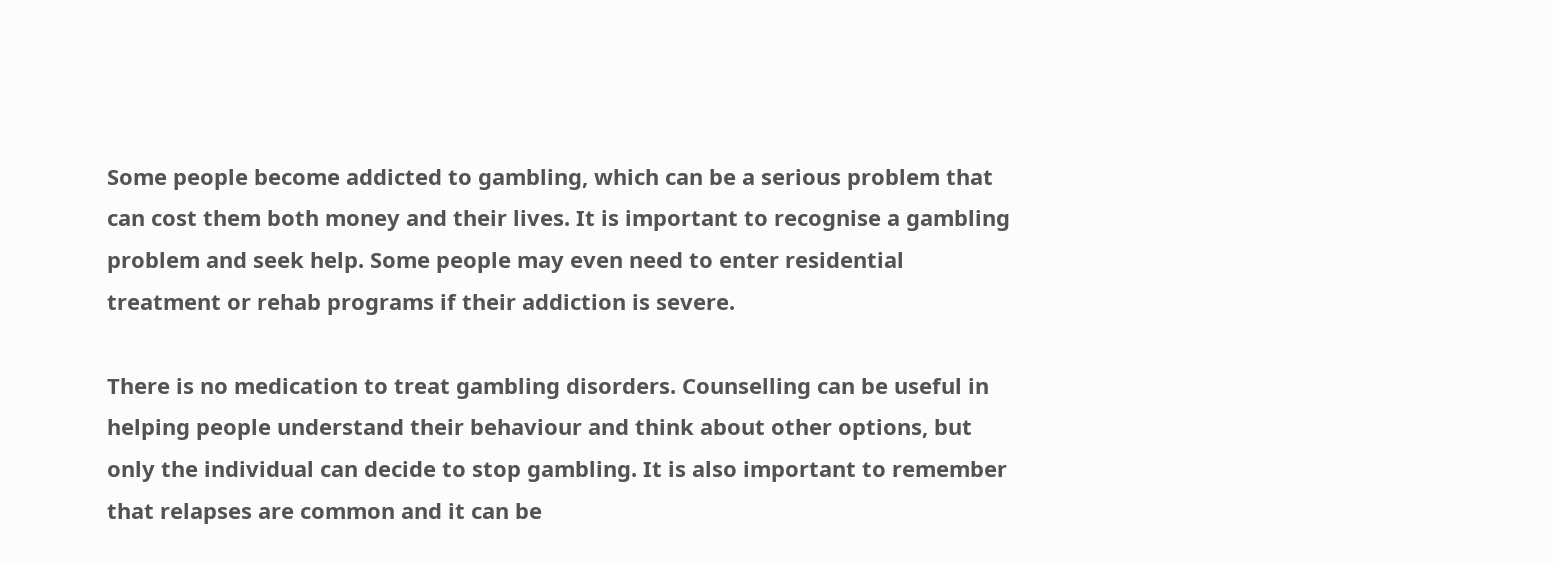Some people become addicted to gambling, which can be a serious problem that can cost them both money and their lives. It is important to recognise a gambling problem and seek help. Some people may even need to enter residential treatment or rehab programs if their addiction is severe.

There is no medication to treat gambling disorders. Counselling can be useful in helping people understand their behaviour and think about other options, but only the individual can decide to stop gambling. It is also important to remember that relapses are common and it can be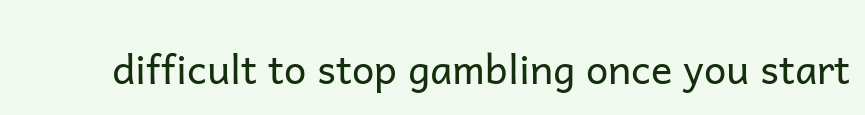difficult to stop gambling once you start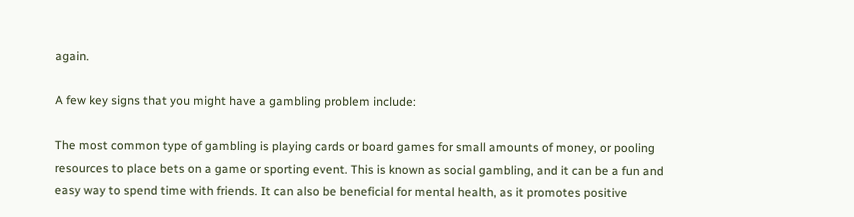again.

A few key signs that you might have a gambling problem include:

The most common type of gambling is playing cards or board games for small amounts of money, or pooling resources to place bets on a game or sporting event. This is known as social gambling, and it can be a fun and easy way to spend time with friends. It can also be beneficial for mental health, as it promotes positive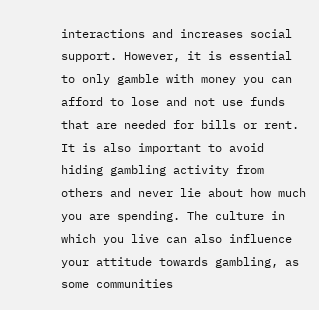interactions and increases social support. However, it is essential to only gamble with money you can afford to lose and not use funds that are needed for bills or rent. It is also important to avoid hiding gambling activity from others and never lie about how much you are spending. The culture in which you live can also influence your attitude towards gambling, as some communities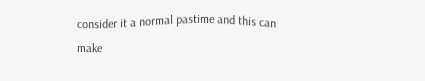consider it a normal pastime and this can make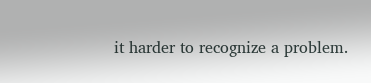it harder to recognize a problem.